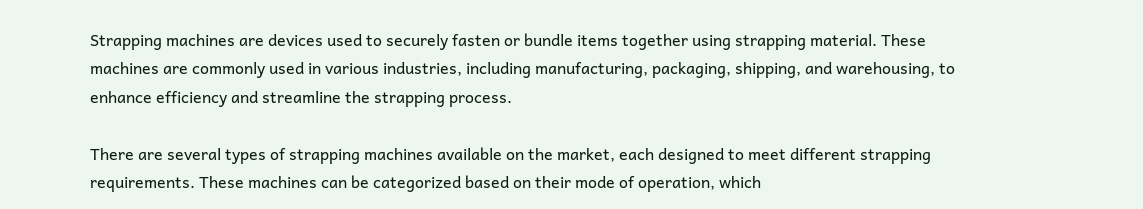Strapping machines are devices used to securely fasten or bundle items together using strapping material. These machines are commonly used in various industries, including manufacturing, packaging, shipping, and warehousing, to enhance efficiency and streamline the strapping process.

There are several types of strapping machines available on the market, each designed to meet different strapping requirements. These machines can be categorized based on their mode of operation, which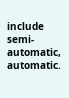include semi-automatic, automatic.